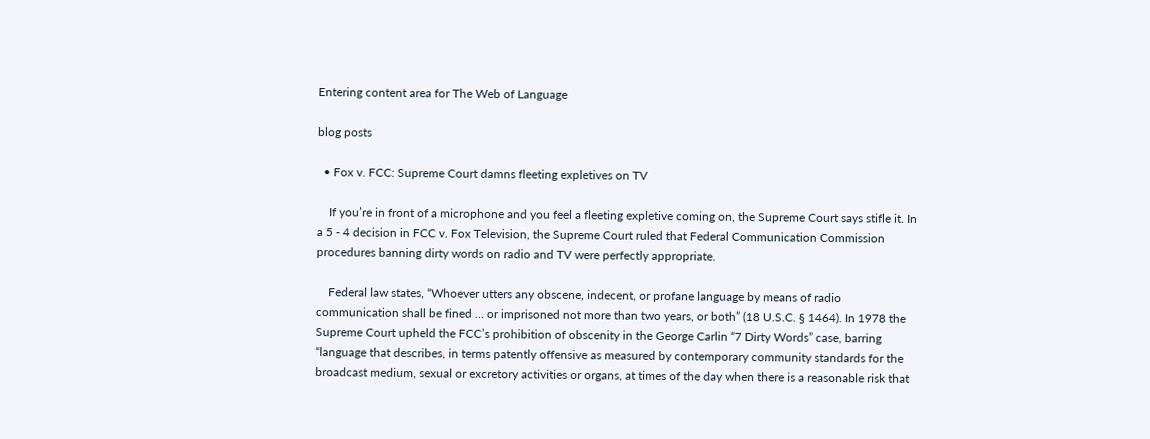Entering content area for The Web of Language

blog posts

  • Fox v. FCC: Supreme Court damns fleeting expletives on TV

    If you’re in front of a microphone and you feel a fleeting expletive coming on, the Supreme Court says stifle it. In a 5 - 4 decision in FCC v. Fox Television, the Supreme Court ruled that Federal Communication Commission procedures banning dirty words on radio and TV were perfectly appropriate.

    Federal law states, “Whoever utters any obscene, indecent, or profane language by means of radio communication shall be fined … or imprisoned not more than two years, or both” (18 U.S.C. § 1464). In 1978 the Supreme Court upheld the FCC’s prohibition of obscenity in the George Carlin “7 Dirty Words” case, barring “language that describes, in terms patently offensive as measured by contemporary community standards for the broadcast medium, sexual or excretory activities or organs, at times of the day when there is a reasonable risk that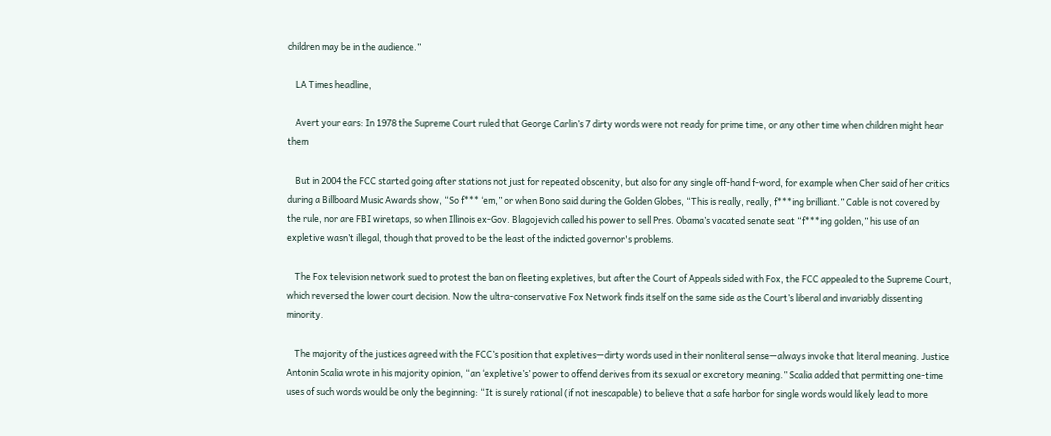children may be in the audience.”

    LA Times headline,

    Avert your ears: In 1978 the Supreme Court ruled that George Carlin’s 7 dirty words were not ready for prime time, or any other time when children might hear them

    But in 2004 the FCC started going after stations not just for repeated obscenity, but also for any single off-hand f-word, for example when Cher said of her critics during a Billboard Music Awards show, “So f*** ‘em,” or when Bono said during the Golden Globes, “This is really, really, f***ing brilliant.” Cable is not covered by the rule, nor are FBI wiretaps, so when Illinois ex-Gov. Blagojevich called his power to sell Pres. Obama’s vacated senate seat “f***ing golden,” his use of an expletive wasn’t illegal, though that proved to be the least of the indicted governor's problems.

    The Fox television network sued to protest the ban on fleeting expletives, but after the Court of Appeals sided with Fox, the FCC appealed to the Supreme Court, which reversed the lower court decision. Now the ultra-conservative Fox Network finds itself on the same side as the Court’s liberal and invariably dissenting minority.

    The majority of the justices agreed with the FCC’s position that expletives—dirty words used in their nonliteral sense—always invoke that literal meaning. Justice Antonin Scalia wrote in his majority opinion, “an ‘expletive’s’ power to offend derives from its sexual or excretory meaning.” Scalia added that permitting one-time uses of such words would be only the beginning: “It is surely rational (if not inescapable) to believe that a safe harbor for single words would likely lead to more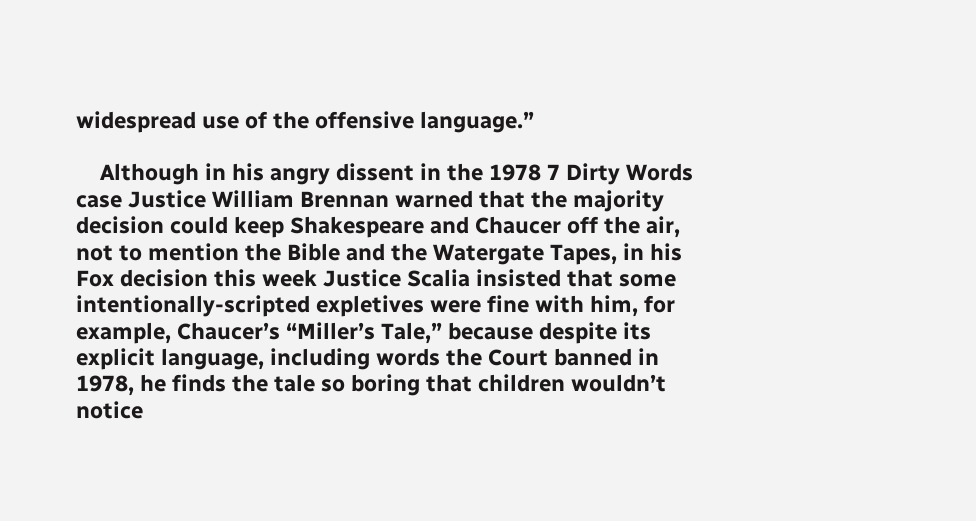widespread use of the offensive language.”

    Although in his angry dissent in the 1978 7 Dirty Words case Justice William Brennan warned that the majority decision could keep Shakespeare and Chaucer off the air, not to mention the Bible and the Watergate Tapes, in his Fox decision this week Justice Scalia insisted that some intentionally-scripted expletives were fine with him, for example, Chaucer’s “Miller’s Tale,” because despite its explicit language, including words the Court banned in 1978, he finds the tale so boring that children wouldn’t notice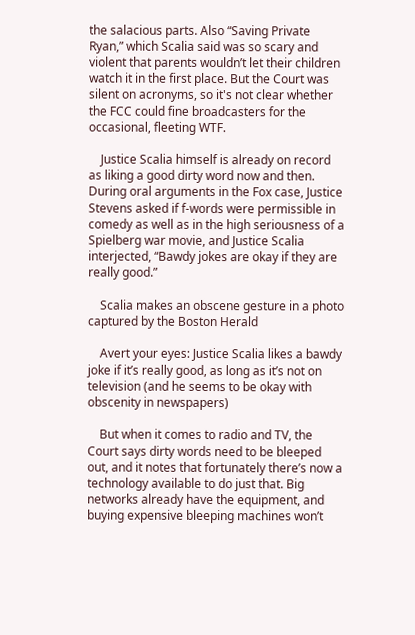the salacious parts. Also “Saving Private Ryan,” which Scalia said was so scary and violent that parents wouldn’t let their children watch it in the first place. But the Court was silent on acronyms, so it's not clear whether the FCC could fine broadcasters for the occasional, fleeting WTF.

    Justice Scalia himself is already on record as liking a good dirty word now and then. During oral arguments in the Fox case, Justice Stevens asked if f-words were permissible in comedy as well as in the high seriousness of a Spielberg war movie, and Justice Scalia interjected, “Bawdy jokes are okay if they are really good.”

    Scalia makes an obscene gesture in a photo captured by the Boston Herald

    Avert your eyes: Justice Scalia likes a bawdy joke if it’s really good, as long as it’s not on television (and he seems to be okay with obscenity in newspapers)

    But when it comes to radio and TV, the Court says dirty words need to be bleeped out, and it notes that fortunately there’s now a technology available to do just that. Big networks already have the equipment, and buying expensive bleeping machines won’t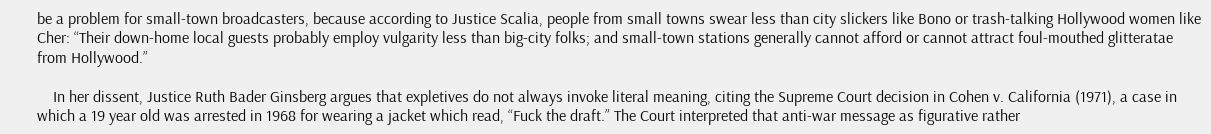be a problem for small-town broadcasters, because according to Justice Scalia, people from small towns swear less than city slickers like Bono or trash-talking Hollywood women like Cher: “Their down-home local guests probably employ vulgarity less than big-city folks; and small-town stations generally cannot afford or cannot attract foul-mouthed glitteratae from Hollywood.”

    In her dissent, Justice Ruth Bader Ginsberg argues that expletives do not always invoke literal meaning, citing the Supreme Court decision in Cohen v. California (1971), a case in which a 19 year old was arrested in 1968 for wearing a jacket which read, “Fuck the draft.” The Court interpreted that anti-war message as figurative rather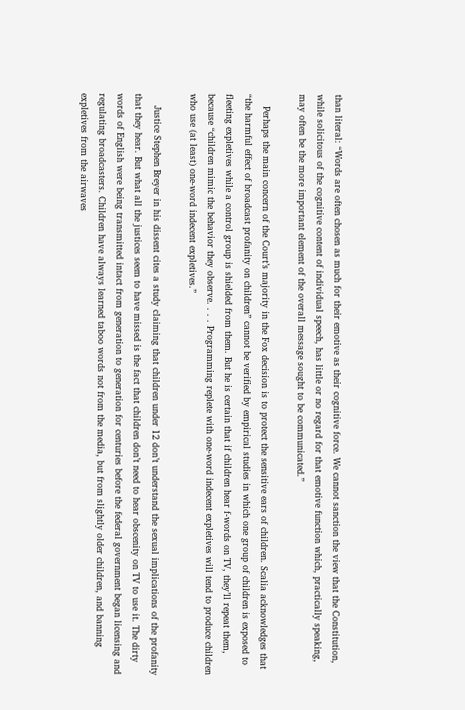than literal: “Words are often chosen as much for their emotive as their cognitive force. We cannot sanction the view that the Constitution, while solicitous of the cognitive content of individual speech, has little or no regard for that emotive function which, practically speaking, may often be the more important element of the overall message sought to be communicated.”

    Perhaps the main concern of the Court’s majority in the Fox decision is to protect the sensitive ears of children. Scalia acknowledges that “the harmful effect of broadcast profanity on children” cannot be verified by empirical studies in which one group of children is exposed to fleeting expletives while a control group is shielded from them. But he is certain that if children hear f-words on TV, they’ll repeat them, because “children mimic the behavior they observe. . . . Programming replete with one-word indecent expletives will tend to produce children who use (at least) one-word indecent expletives.”

    Justice Stephen Breyer in his dissent cites a study claiming that children under 12 don’t understand the sexual implications of the profanity that they hear. But what all the justices seem to have missed is the fact that children don’t need to hear obscenity on TV to use it. The dirty words of English were being transmitted intact from generation to generation for centuries before the federal government began licensing and regulating broadcasters. Children have always learned taboo words not from the media, but from slightly older children, and banning expletives from the airwaves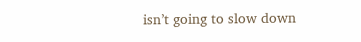isn’t going to slow down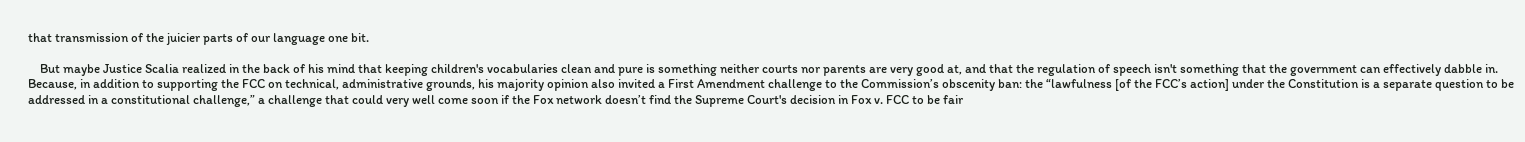that transmission of the juicier parts of our language one bit.

    But maybe Justice Scalia realized in the back of his mind that keeping children's vocabularies clean and pure is something neither courts nor parents are very good at, and that the regulation of speech isn't something that the government can effectively dabble in. Because, in addition to supporting the FCC on technical, administrative grounds, his majority opinion also invited a First Amendment challenge to the Commission’s obscenity ban: the “lawfulness [of the FCC’s action] under the Constitution is a separate question to be addressed in a constitutional challenge,” a challenge that could very well come soon if the Fox network doesn’t find the Supreme Court's decision in Fox v. FCC to be fair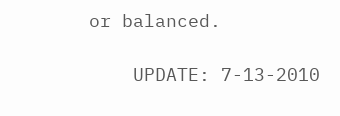or balanced.

    UPDATE: 7-13-2010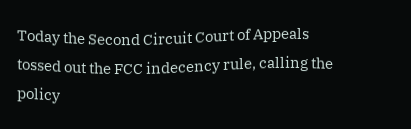Today the Second Circuit Court of Appeals tossed out the FCC indecency rule, calling the policy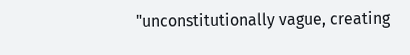"unconstitutionally vague, creating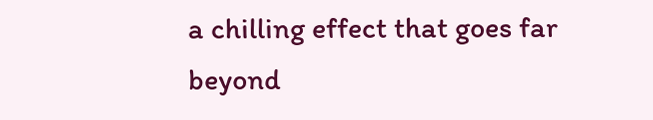a chilling effect that goes far beyond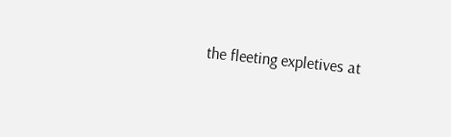the fleeting expletives at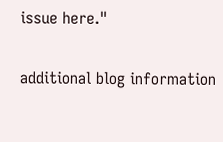issue here."

additional blog information